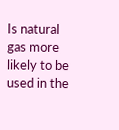Is natural gas more likely to be used in the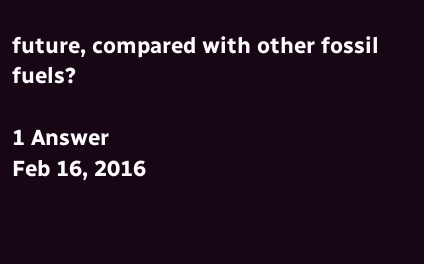future, compared with other fossil fuels?

1 Answer
Feb 16, 2016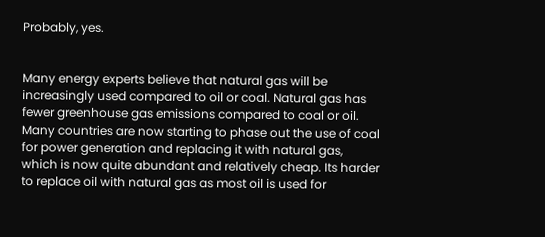Probably, yes.


Many energy experts believe that natural gas will be increasingly used compared to oil or coal. Natural gas has fewer greenhouse gas emissions compared to coal or oil. Many countries are now starting to phase out the use of coal for power generation and replacing it with natural gas, which is now quite abundant and relatively cheap. Its harder to replace oil with natural gas as most oil is used for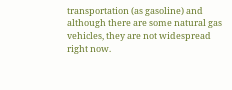transportation (as gasoline) and although there are some natural gas vehicles, they are not widespread right now.